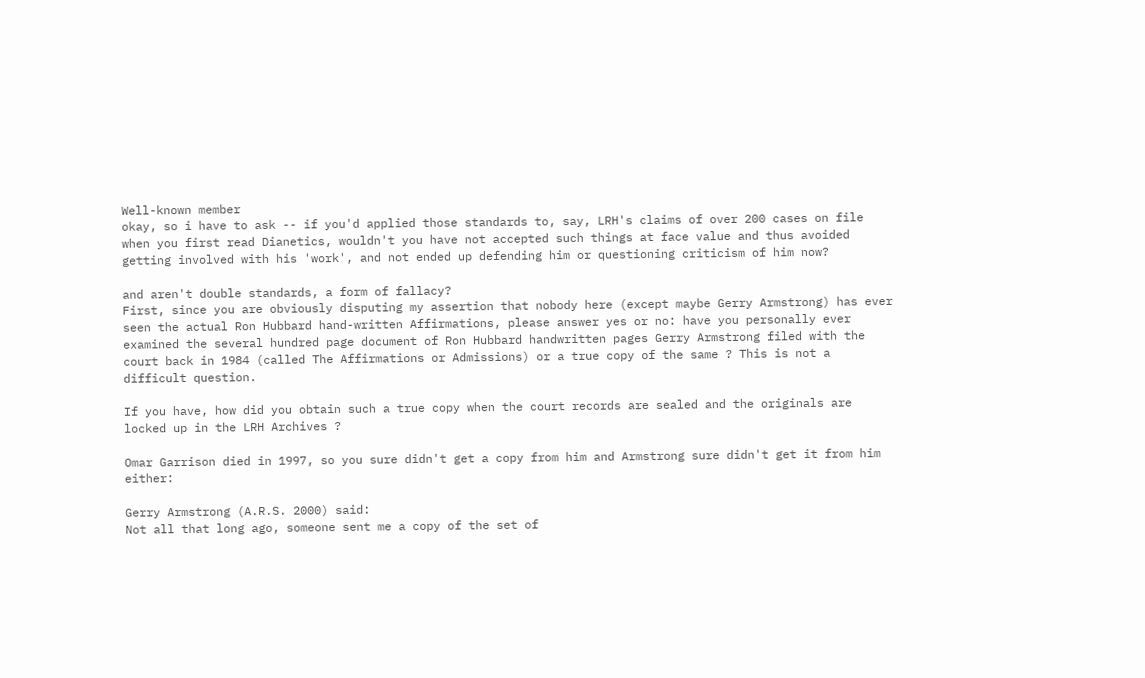Well-known member
okay, so i have to ask -- if you'd applied those standards to, say, LRH's claims of over 200 cases on file when you first read Dianetics, wouldn't you have not accepted such things at face value and thus avoided getting involved with his 'work', and not ended up defending him or questioning criticism of him now?

and aren't double standards, a form of fallacy?
First, since you are obviously disputing my assertion that nobody here (except maybe Gerry Armstrong) has ever seen the actual Ron Hubbard hand-written Affirmations, please answer yes or no: have you personally ever examined the several hundred page document of Ron Hubbard handwritten pages Gerry Armstrong filed with the court back in 1984 (called The Affirmations or Admissions) or a true copy of the same ? This is not a difficult question.

If you have, how did you obtain such a true copy when the court records are sealed and the originals are locked up in the LRH Archives ?

Omar Garrison died in 1997, so you sure didn't get a copy from him and Armstrong sure didn't get it from him either:

Gerry Armstrong (A.R.S. 2000) said:
Not all that long ago, someone sent me a copy of the set of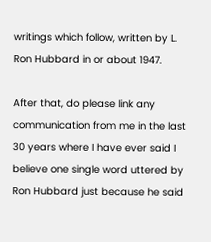writings which follow, written by L. Ron Hubbard in or about 1947.

After that, do please link any communication from me in the last 30 years where I have ever said I believe one single word uttered by Ron Hubbard just because he said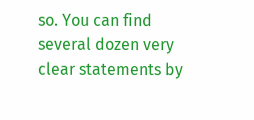so. You can find several dozen very clear statements by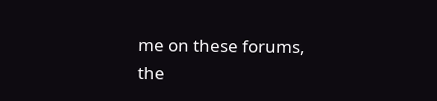me on these forums, the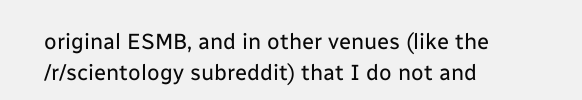original ESMB, and in other venues (like the /r/scientology subreddit) that I do not and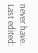never have.
Last edited: